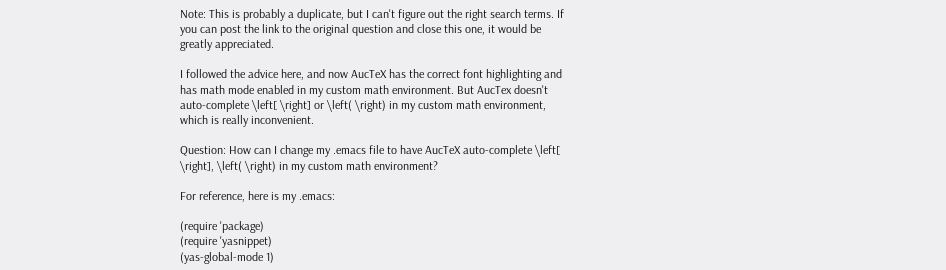Note: This is probably a duplicate, but I can't figure out the right search terms. If you can post the link to the original question and close this one, it would be greatly appreciated.

I followed the advice here, and now AucTeX has the correct font highlighting and has math mode enabled in my custom math environment. But AucTex doesn't auto-complete \left[ \right] or \left( \right) in my custom math environment, which is really inconvenient.

Question: How can I change my .emacs file to have AucTeX auto-complete \left[ \right], \left( \right) in my custom math environment?

For reference, here is my .emacs:

(require 'package)
(require 'yasnippet)
(yas-global-mode 1)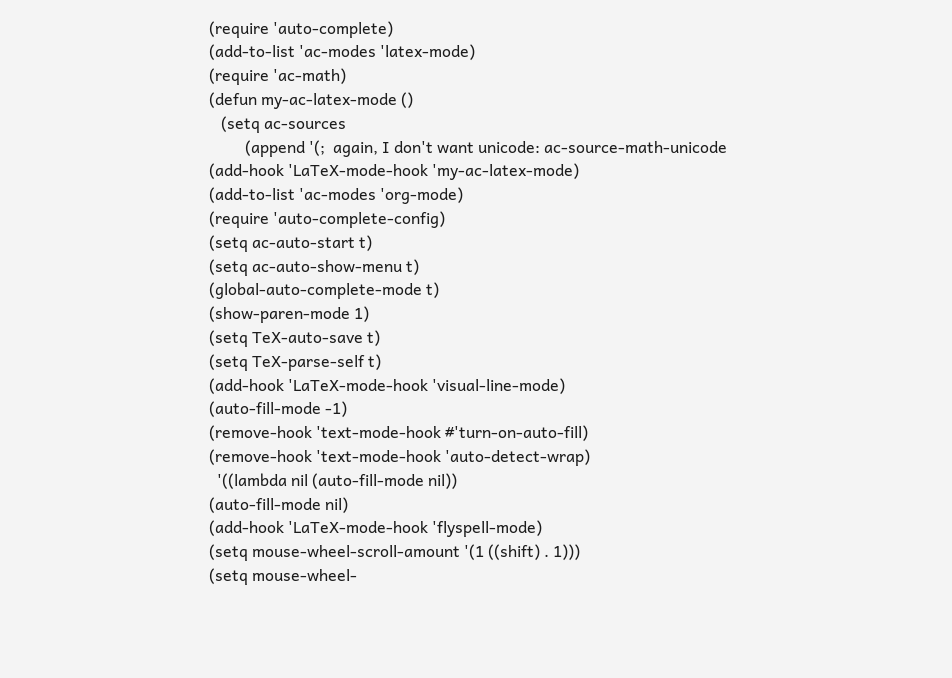(require 'auto-complete)
(add-to-list 'ac-modes 'latex-mode)
(require 'ac-math)
(defun my-ac-latex-mode ()
   (setq ac-sources
         (append '(;  again, I don't want unicode: ac-source-math-unicode
(add-hook 'LaTeX-mode-hook 'my-ac-latex-mode)
(add-to-list 'ac-modes 'org-mode)
(require 'auto-complete-config)
(setq ac-auto-start t)
(setq ac-auto-show-menu t)
(global-auto-complete-mode t)
(show-paren-mode 1)
(setq TeX-auto-save t)
(setq TeX-parse-self t)
(add-hook 'LaTeX-mode-hook 'visual-line-mode)
(auto-fill-mode -1)
(remove-hook 'text-mode-hook #'turn-on-auto-fill)
(remove-hook 'text-mode-hook 'auto-detect-wrap)
  '((lambda nil (auto-fill-mode nil))
(auto-fill-mode nil)
(add-hook 'LaTeX-mode-hook 'flyspell-mode)
(setq mouse-wheel-scroll-amount '(1 ((shift) . 1)))
(setq mouse-wheel-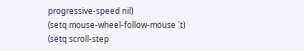progressive-speed nil)
(setq mouse-wheel-follow-mouse 't)
(setq scroll-step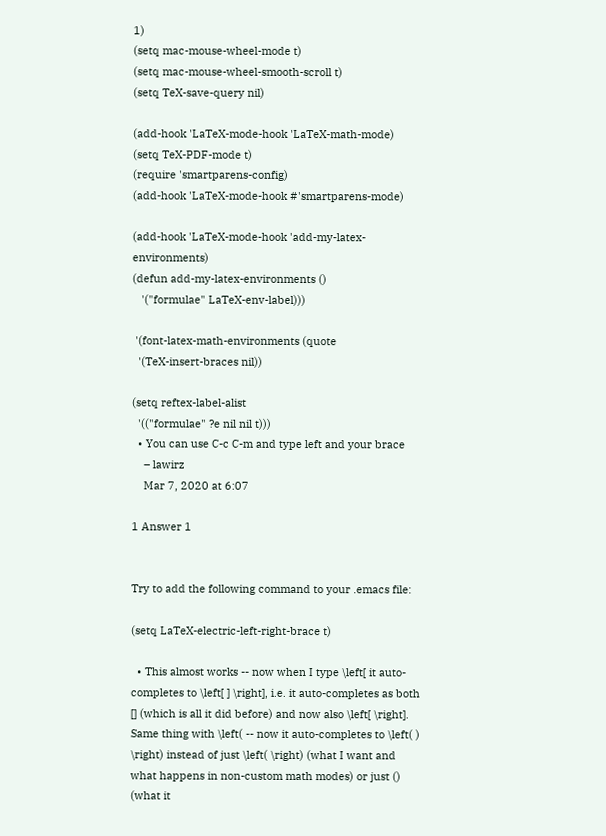1)
(setq mac-mouse-wheel-mode t)
(setq mac-mouse-wheel-smooth-scroll t)
(setq TeX-save-query nil)

(add-hook 'LaTeX-mode-hook 'LaTeX-math-mode)
(setq TeX-PDF-mode t)
(require 'smartparens-config)
(add-hook 'LaTeX-mode-hook #'smartparens-mode)

(add-hook 'LaTeX-mode-hook 'add-my-latex-environments)
(defun add-my-latex-environments ()
   '("formulae" LaTeX-env-label)))

 '(font-latex-math-environments (quote
  '(TeX-insert-braces nil))

(setq reftex-label-alist
  '(("formulae" ?e nil nil t)))
  • You can use C-c C-m and type left and your brace
    – lawirz
    Mar 7, 2020 at 6:07

1 Answer 1


Try to add the following command to your .emacs file:

(setq LaTeX-electric-left-right-brace t)

  • This almost works -- now when I type \left[ it auto-completes to \left[ ] \right], i.e. it auto-completes as both [] (which is all it did before) and now also \left[ \right]. Same thing with \left( -- now it auto-completes to \left( ) \right) instead of just \left( \right) (what I want and what happens in non-custom math modes) or just () (what it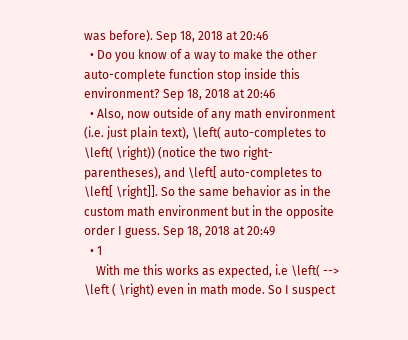was before). Sep 18, 2018 at 20:46
  • Do you know of a way to make the other auto-complete function stop inside this environment? Sep 18, 2018 at 20:46
  • Also, now outside of any math environment (i.e. just plain text), \left( auto-completes to \left( \right)) (notice the two right-parentheses), and \left[ auto-completes to \left[ \right]]. So the same behavior as in the custom math environment but in the opposite order I guess. Sep 18, 2018 at 20:49
  • 1
    With me this works as expected, i.e \left( --> \left ( \right) even in math mode. So I suspect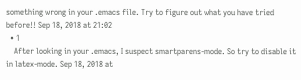something wrong in your .emacs file. Try to figure out what you have tried before!! Sep 18, 2018 at 21:02
  • 1
    After looking in your .emacs, I suspect smartparens-mode. So try to disable it in latex-mode. Sep 18, 2018 at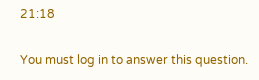21:18

You must log in to answer this question.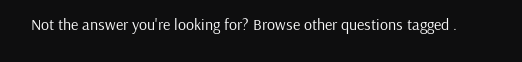Not the answer you're looking for? Browse other questions tagged .